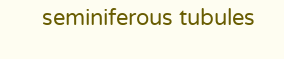seminiferous tubules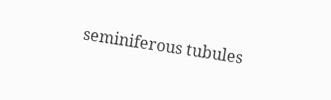seminiferous tubules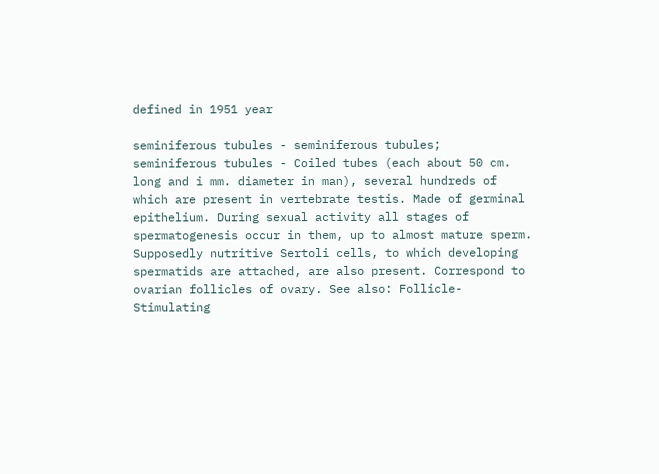defined in 1951 year

seminiferous tubules - seminiferous tubules;
seminiferous tubules - Coiled tubes (each about 50 cm. long and i mm. diameter in man), several hundreds of which are present in vertebrate testis. Made of germinal epithelium. During sexual activity all stages of spermatogenesis occur in them, up to almost mature sperm. Supposedly nutritive Sertoli cells, to which developing spermatids are attached, are also present. Correspond to ovarian follicles of ovary. See also: Follicle-Stimulating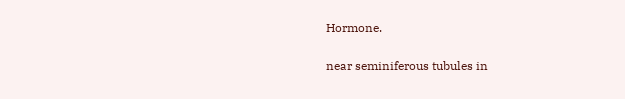Hormone.

near seminiferous tubules in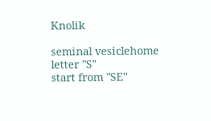Knolik

seminal vesiclehome
letter "S"
start from "SE"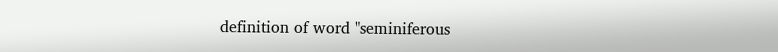definition of word "seminiferous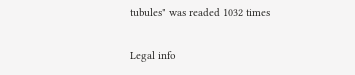tubules" was readed 1032 times

Legal info